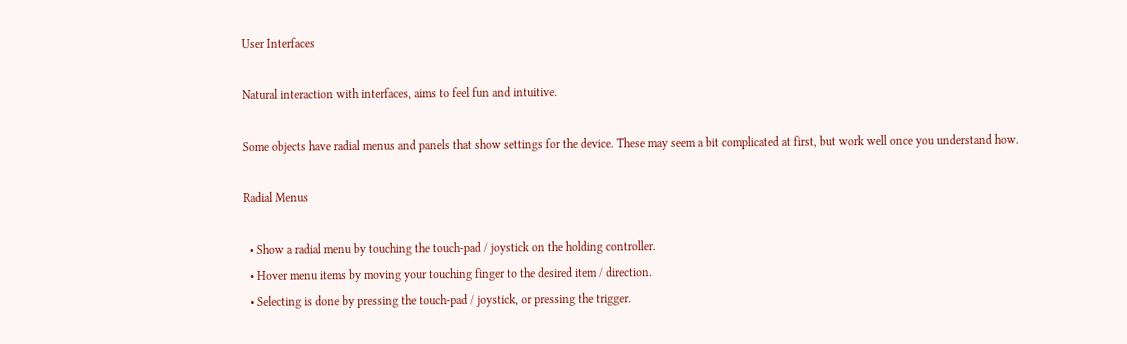User Interfaces

Natural interaction with interfaces, aims to feel fun and intuitive.

Some objects have radial menus and panels that show settings for the device. These may seem a bit complicated at first, but work well once you understand how.

Radial Menus

  • Show a radial menu by touching the touch-pad / joystick on the holding controller.
  • Hover menu items by moving your touching finger to the desired item / direction.
  • Selecting is done by pressing the touch-pad / joystick, or pressing the trigger.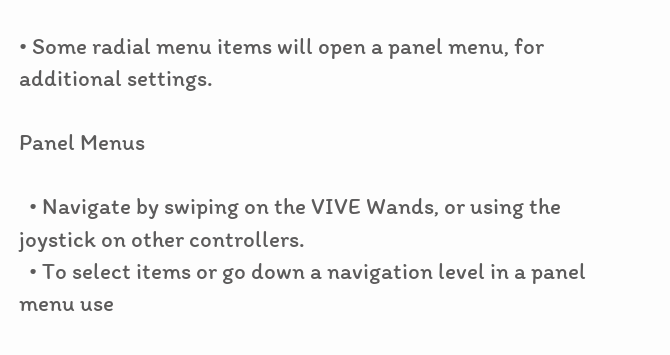• Some radial menu items will open a panel menu, for additional settings.

Panel Menus

  • Navigate by swiping on the VIVE Wands, or using the joystick on other controllers.
  • To select items or go down a navigation level in a panel menu use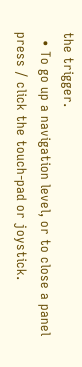the trigger.
  • To go up a navigation level, or to close a panel press / click the touch-pad or joystick.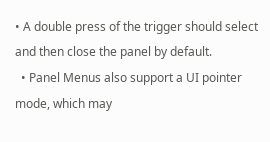• A double press of the trigger should select and then close the panel by default.
  • Panel Menus also support a UI pointer mode, which may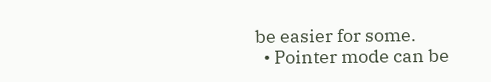be easier for some.
  • Pointer mode can be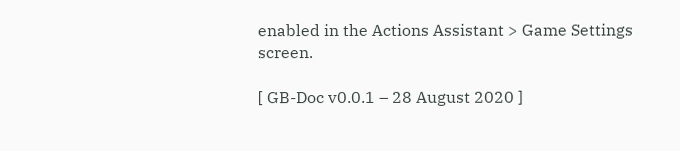enabled in the Actions Assistant > Game Settings screen.

[ GB-Doc v0.0.1 – 28 August 2020 ]